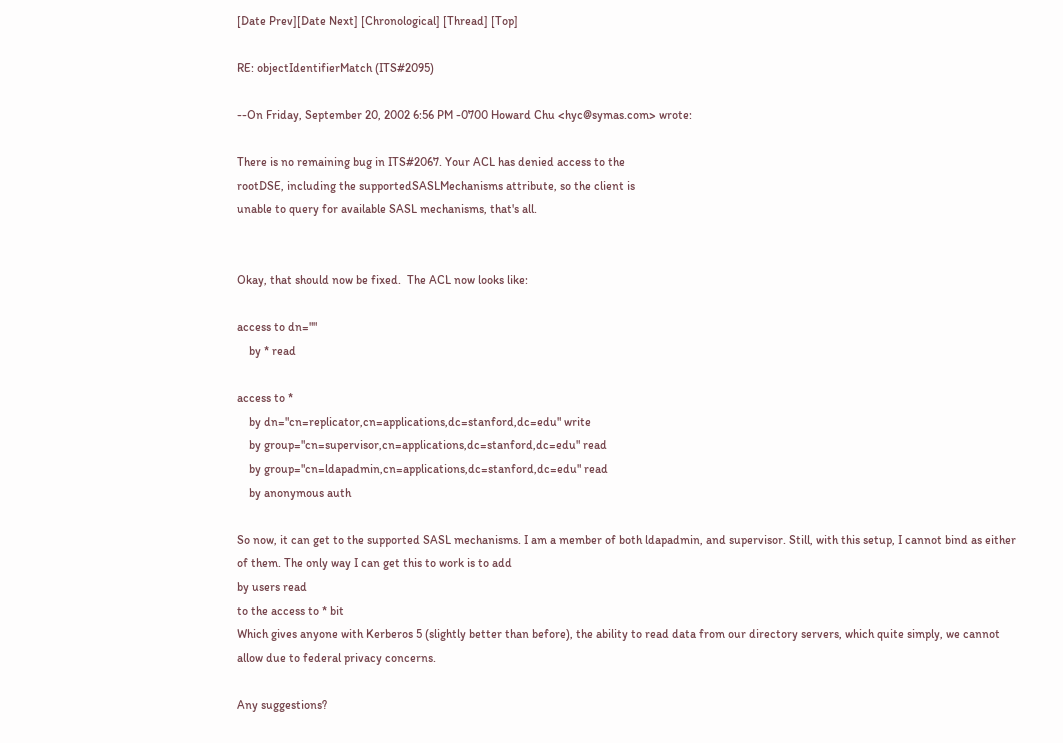[Date Prev][Date Next] [Chronological] [Thread] [Top]

RE: objectIdentifierMatch (ITS#2095)

--On Friday, September 20, 2002 6:56 PM -0700 Howard Chu <hyc@symas.com> wrote:

There is no remaining bug in ITS#2067. Your ACL has denied access to the
rootDSE, including the supportedSASLMechanisms attribute, so the client is
unable to query for available SASL mechanisms, that's all.


Okay, that should now be fixed.  The ACL now looks like:

access to dn=""
    by * read

access to *
    by dn="cn=replicator,cn=applications,dc=stanford,dc=edu" write
    by group="cn=supervisor,cn=applications,dc=stanford,dc=edu" read
    by group="cn=ldapadmin,cn=applications,dc=stanford,dc=edu" read
    by anonymous auth

So now, it can get to the supported SASL mechanisms. I am a member of both ldapadmin, and supervisor. Still, with this setup, I cannot bind as either of them. The only way I can get this to work is to add
by users read
to the access to * bit
Which gives anyone with Kerberos 5 (slightly better than before), the ability to read data from our directory servers, which quite simply, we cannot allow due to federal privacy concerns.

Any suggestions?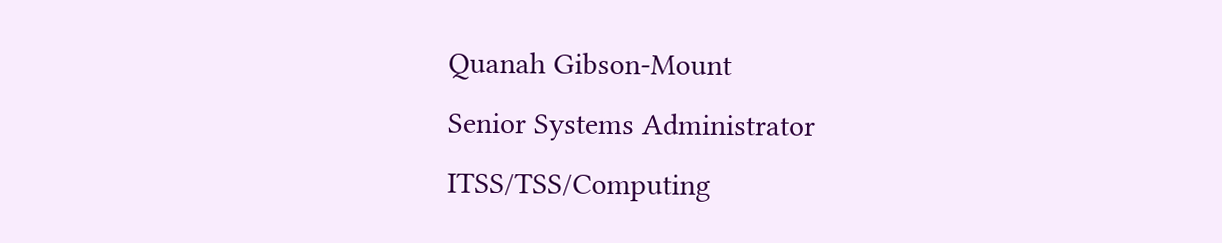Quanah Gibson-Mount
Senior Systems Administrator
ITSS/TSS/Computing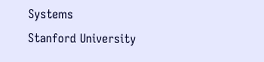Systems
Stanford University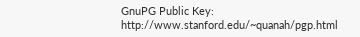GnuPG Public Key: http://www.stanford.edu/~quanah/pgp.html